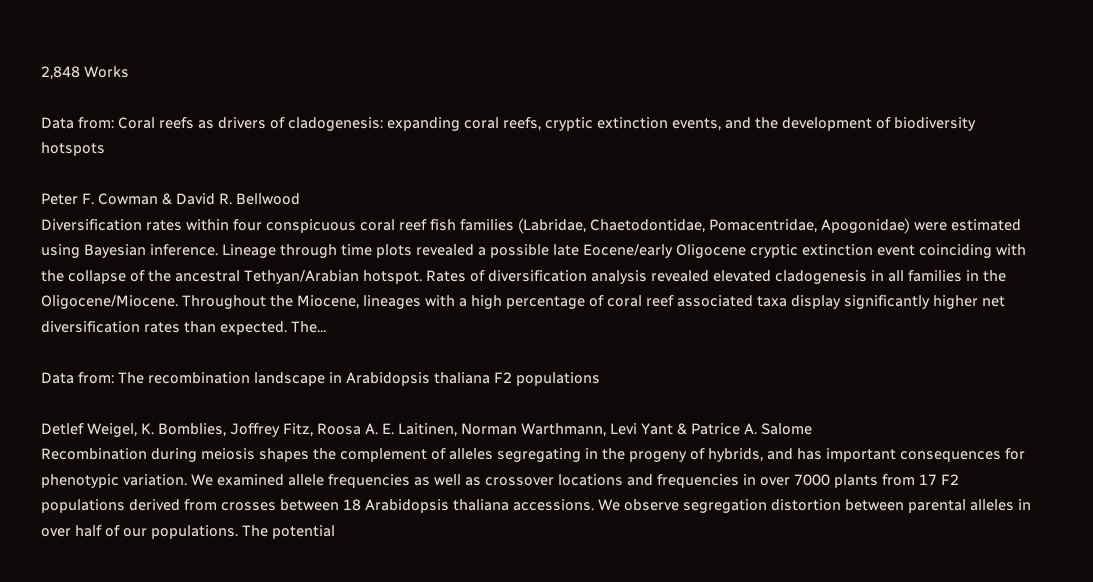2,848 Works

Data from: Coral reefs as drivers of cladogenesis: expanding coral reefs, cryptic extinction events, and the development of biodiversity hotspots

Peter F. Cowman & David R. Bellwood
Diversification rates within four conspicuous coral reef fish families (Labridae, Chaetodontidae, Pomacentridae, Apogonidae) were estimated using Bayesian inference. Lineage through time plots revealed a possible late Eocene/early Oligocene cryptic extinction event coinciding with the collapse of the ancestral Tethyan/Arabian hotspot. Rates of diversification analysis revealed elevated cladogenesis in all families in the Oligocene/Miocene. Throughout the Miocene, lineages with a high percentage of coral reef associated taxa display significantly higher net diversification rates than expected. The...

Data from: The recombination landscape in Arabidopsis thaliana F2 populations

Detlef Weigel, K. Bomblies, Joffrey Fitz, Roosa A. E. Laitinen, Norman Warthmann, Levi Yant & Patrice A. Salome
Recombination during meiosis shapes the complement of alleles segregating in the progeny of hybrids, and has important consequences for phenotypic variation. We examined allele frequencies as well as crossover locations and frequencies in over 7000 plants from 17 F2 populations derived from crosses between 18 Arabidopsis thaliana accessions. We observe segregation distortion between parental alleles in over half of our populations. The potential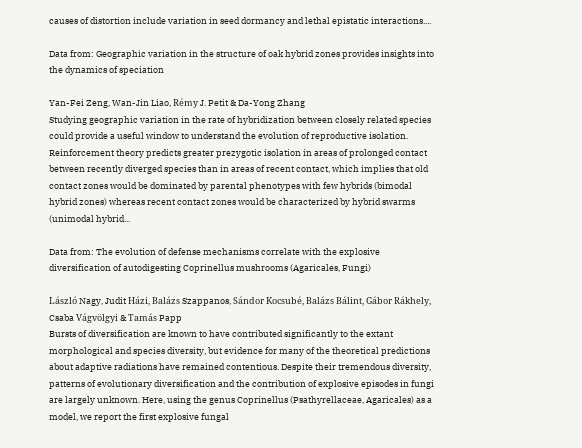causes of distortion include variation in seed dormancy and lethal epistatic interactions....

Data from: Geographic variation in the structure of oak hybrid zones provides insights into the dynamics of speciation

Yan-Fei Zeng, Wan-Jin Liao, Rémy J. Petit & Da-Yong Zhang
Studying geographic variation in the rate of hybridization between closely related species could provide a useful window to understand the evolution of reproductive isolation. Reinforcement theory predicts greater prezygotic isolation in areas of prolonged contact between recently diverged species than in areas of recent contact, which implies that old contact zones would be dominated by parental phenotypes with few hybrids (bimodal hybrid zones) whereas recent contact zones would be characterized by hybrid swarms (unimodal hybrid...

Data from: The evolution of defense mechanisms correlate with the explosive diversification of autodigesting Coprinellus mushrooms (Agaricales, Fungi)

László Nagy, Judit Házi, Balázs Szappanos, Sándor Kocsubé, Balázs Bálint, Gábor Rákhely, Csaba Vágvölgyi & Tamás Papp
Bursts of diversification are known to have contributed significantly to the extant morphological and species diversity, but evidence for many of the theoretical predictions about adaptive radiations have remained contentious. Despite their tremendous diversity, patterns of evolutionary diversification and the contribution of explosive episodes in fungi are largely unknown. Here, using the genus Coprinellus (Psathyrellaceae, Agaricales) as a model, we report the first explosive fungal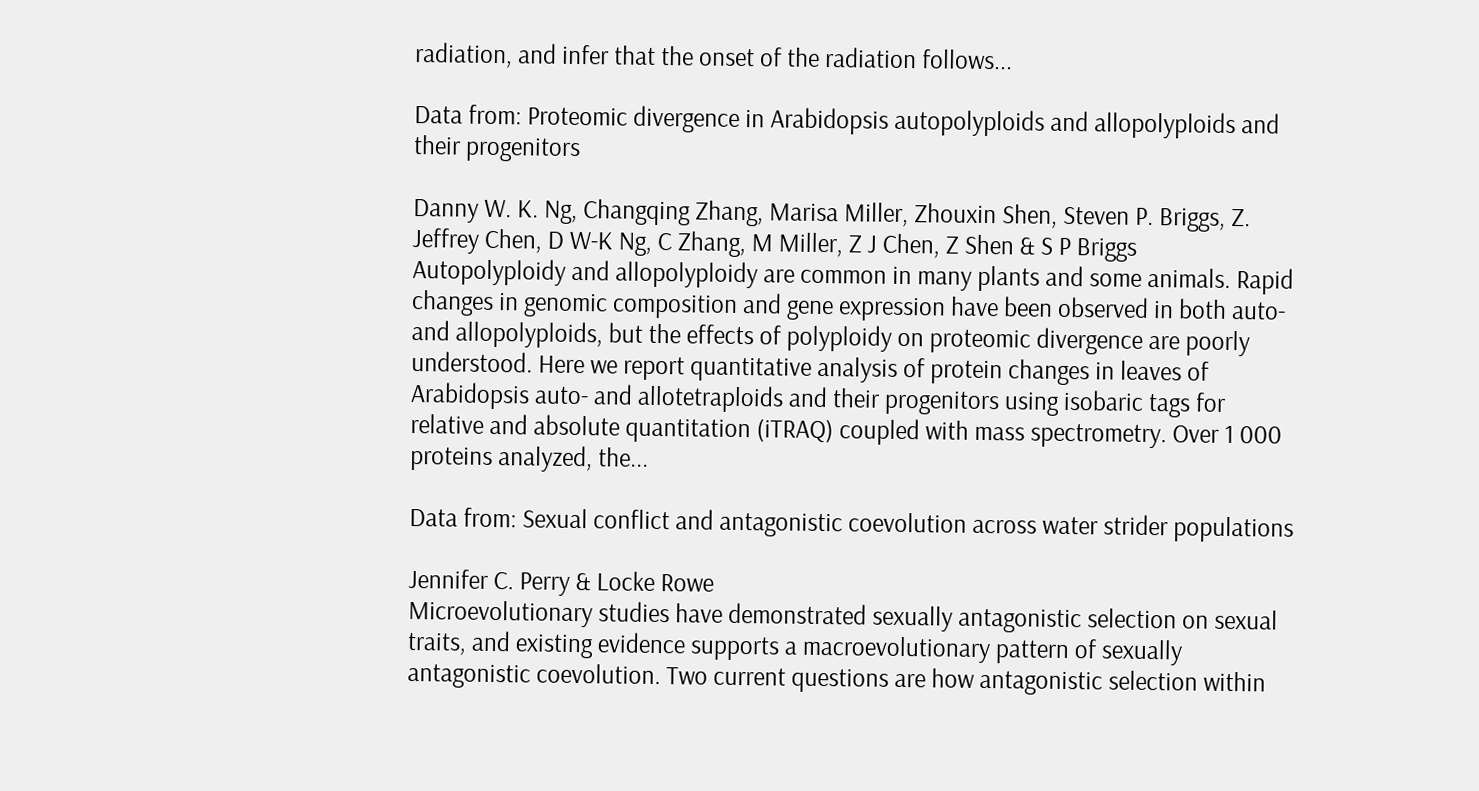radiation, and infer that the onset of the radiation follows...

Data from: Proteomic divergence in Arabidopsis autopolyploids and allopolyploids and their progenitors

Danny W. K. Ng, Changqing Zhang, Marisa Miller, Zhouxin Shen, Steven P. Briggs, Z. Jeffrey Chen, D W-K Ng, C Zhang, M Miller, Z J Chen, Z Shen & S P Briggs
Autopolyploidy and allopolyploidy are common in many plants and some animals. Rapid changes in genomic composition and gene expression have been observed in both auto- and allopolyploids, but the effects of polyploidy on proteomic divergence are poorly understood. Here we report quantitative analysis of protein changes in leaves of Arabidopsis auto- and allotetraploids and their progenitors using isobaric tags for relative and absolute quantitation (iTRAQ) coupled with mass spectrometry. Over 1 000 proteins analyzed, the...

Data from: Sexual conflict and antagonistic coevolution across water strider populations

Jennifer C. Perry & Locke Rowe
Microevolutionary studies have demonstrated sexually antagonistic selection on sexual traits, and existing evidence supports a macroevolutionary pattern of sexually antagonistic coevolution. Two current questions are how antagonistic selection within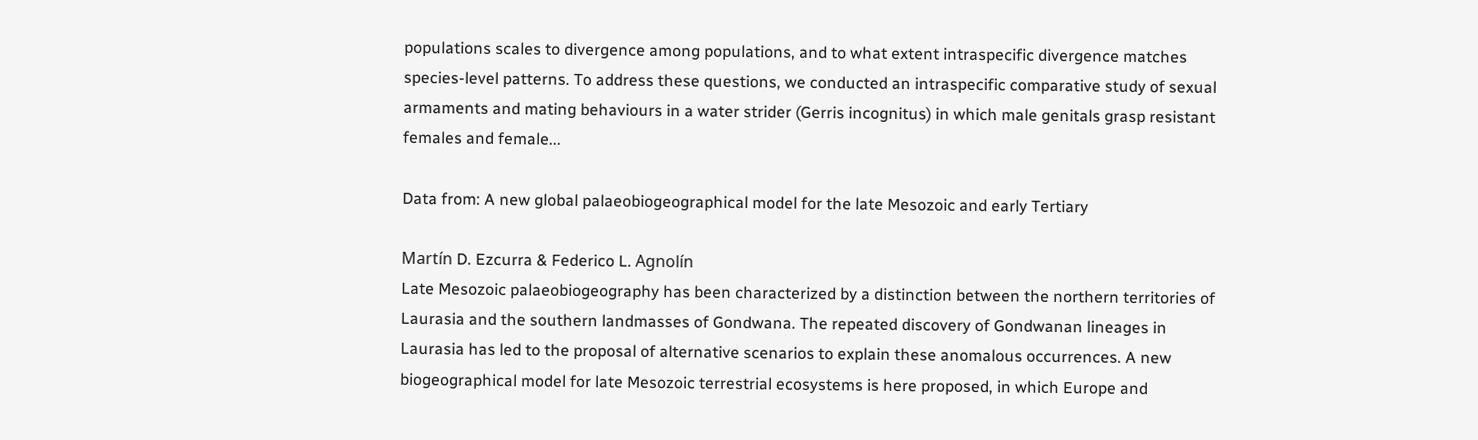populations scales to divergence among populations, and to what extent intraspecific divergence matches species-level patterns. To address these questions, we conducted an intraspecific comparative study of sexual armaments and mating behaviours in a water strider (Gerris incognitus) in which male genitals grasp resistant females and female...

Data from: A new global palaeobiogeographical model for the late Mesozoic and early Tertiary

Martín D. Ezcurra & Federico L. Agnolín
Late Mesozoic palaeobiogeography has been characterized by a distinction between the northern territories of Laurasia and the southern landmasses of Gondwana. The repeated discovery of Gondwanan lineages in Laurasia has led to the proposal of alternative scenarios to explain these anomalous occurrences. A new biogeographical model for late Mesozoic terrestrial ecosystems is here proposed, in which Europe and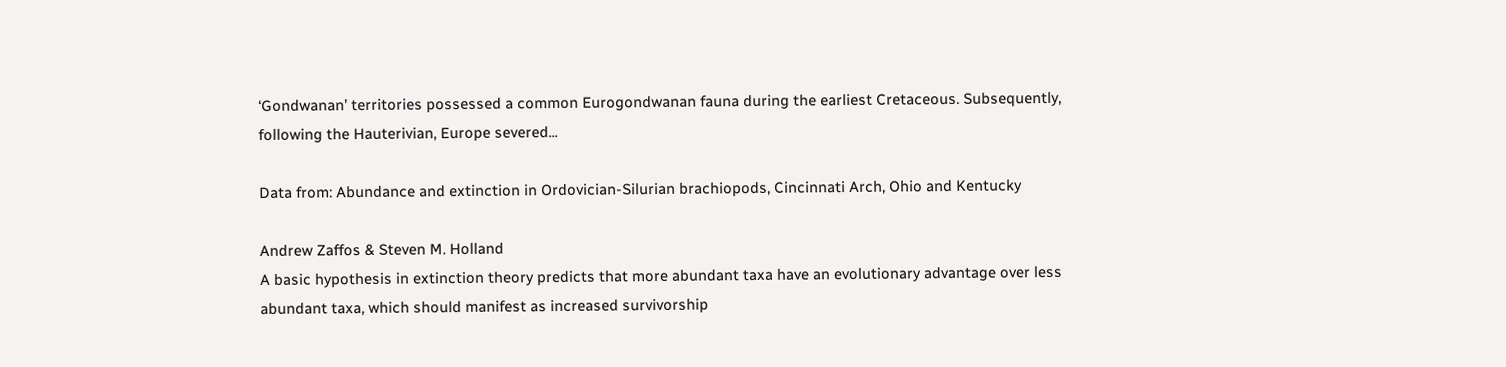‘Gondwanan’ territories possessed a common Eurogondwanan fauna during the earliest Cretaceous. Subsequently, following the Hauterivian, Europe severed...

Data from: Abundance and extinction in Ordovician-Silurian brachiopods, Cincinnati Arch, Ohio and Kentucky

Andrew Zaffos & Steven M. Holland
A basic hypothesis in extinction theory predicts that more abundant taxa have an evolutionary advantage over less abundant taxa, which should manifest as increased survivorship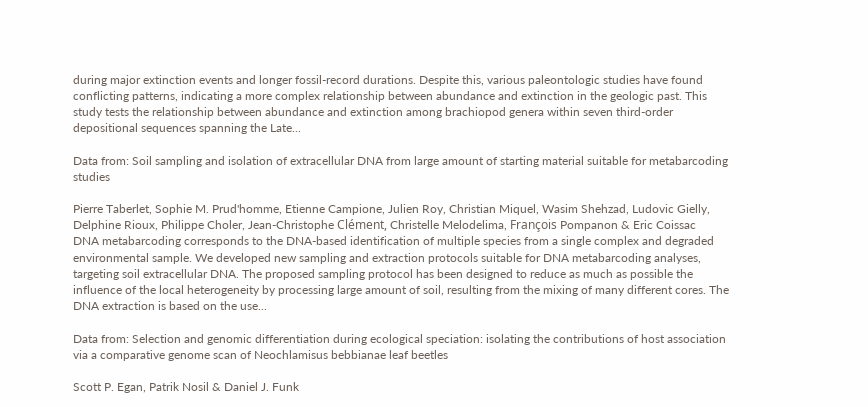during major extinction events and longer fossil-record durations. Despite this, various paleontologic studies have found conflicting patterns, indicating a more complex relationship between abundance and extinction in the geologic past. This study tests the relationship between abundance and extinction among brachiopod genera within seven third-order depositional sequences spanning the Late...

Data from: Soil sampling and isolation of extracellular DNA from large amount of starting material suitable for metabarcoding studies

Pierre Taberlet, Sophie M. Prud'homme, Etienne Campione, Julien Roy, Christian Miquel, Wasim Shehzad, Ludovic Gielly, Delphine Rioux, Philippe Choler, Jean-Christophe Clément, Christelle Melodelima, François Pompanon & Eric Coissac
DNA metabarcoding corresponds to the DNA-based identification of multiple species from a single complex and degraded environmental sample. We developed new sampling and extraction protocols suitable for DNA metabarcoding analyses, targeting soil extracellular DNA. The proposed sampling protocol has been designed to reduce as much as possible the influence of the local heterogeneity by processing large amount of soil, resulting from the mixing of many different cores. The DNA extraction is based on the use...

Data from: Selection and genomic differentiation during ecological speciation: isolating the contributions of host association via a comparative genome scan of Neochlamisus bebbianae leaf beetles

Scott P. Egan, Patrik Nosil & Daniel J. Funk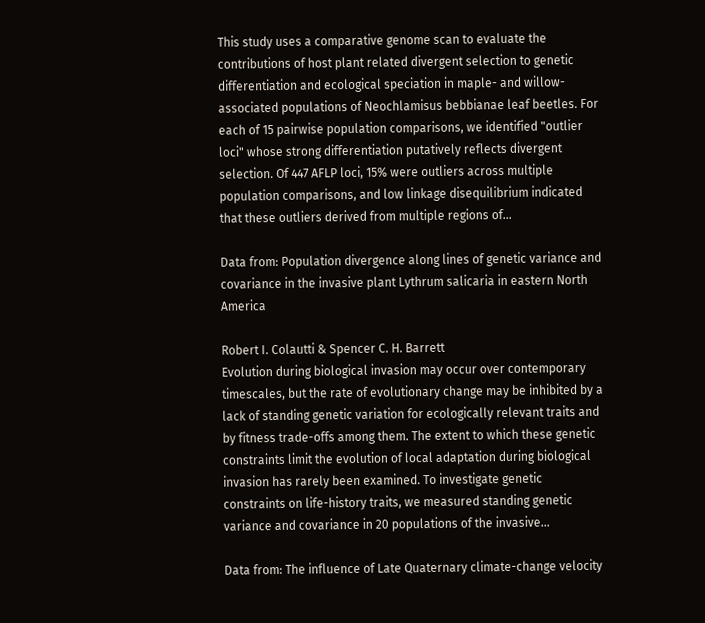This study uses a comparative genome scan to evaluate the contributions of host plant related divergent selection to genetic differentiation and ecological speciation in maple- and willow-associated populations of Neochlamisus bebbianae leaf beetles. For each of 15 pairwise population comparisons, we identified "outlier loci" whose strong differentiation putatively reflects divergent selection. Of 447 AFLP loci, 15% were outliers across multiple population comparisons, and low linkage disequilibrium indicated that these outliers derived from multiple regions of...

Data from: Population divergence along lines of genetic variance and covariance in the invasive plant Lythrum salicaria in eastern North America

Robert I. Colautti & Spencer C. H. Barrett
Evolution during biological invasion may occur over contemporary timescales, but the rate of evolutionary change may be inhibited by a lack of standing genetic variation for ecologically relevant traits and by fitness trade-offs among them. The extent to which these genetic constraints limit the evolution of local adaptation during biological invasion has rarely been examined. To investigate genetic constraints on life-history traits, we measured standing genetic variance and covariance in 20 populations of the invasive...

Data from: The influence of Late Quaternary climate-change velocity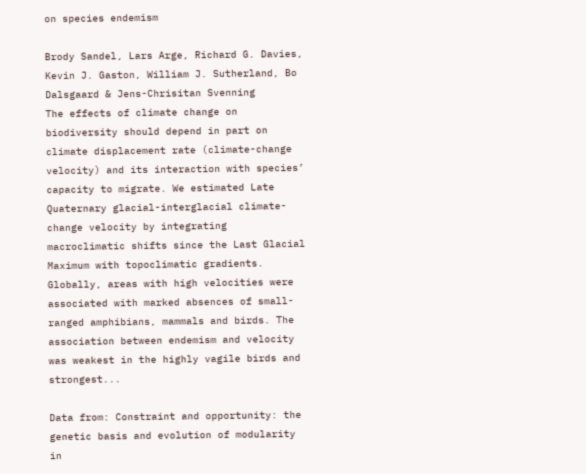on species endemism

Brody Sandel, Lars Arge, Richard G. Davies, Kevin J. Gaston, William J. Sutherland, Bo Dalsgaard & Jens-Chrisitan Svenning
The effects of climate change on biodiversity should depend in part on climate displacement rate (climate-change velocity) and its interaction with species’ capacity to migrate. We estimated Late Quaternary glacial-interglacial climate-change velocity by integrating macroclimatic shifts since the Last Glacial Maximum with topoclimatic gradients. Globally, areas with high velocities were associated with marked absences of small-ranged amphibians, mammals and birds. The association between endemism and velocity was weakest in the highly vagile birds and strongest...

Data from: Constraint and opportunity: the genetic basis and evolution of modularity in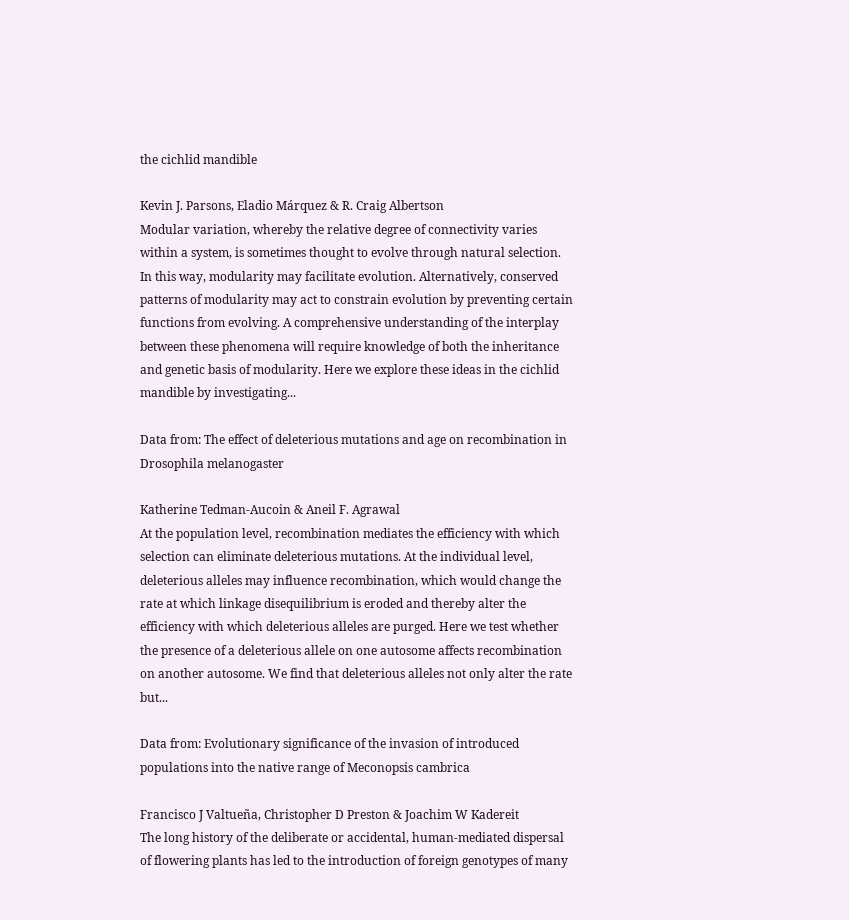the cichlid mandible

Kevin J. Parsons, Eladio Márquez & R. Craig Albertson
Modular variation, whereby the relative degree of connectivity varies within a system, is sometimes thought to evolve through natural selection. In this way, modularity may facilitate evolution. Alternatively, conserved patterns of modularity may act to constrain evolution by preventing certain functions from evolving. A comprehensive understanding of the interplay between these phenomena will require knowledge of both the inheritance and genetic basis of modularity. Here we explore these ideas in the cichlid mandible by investigating...

Data from: The effect of deleterious mutations and age on recombination in Drosophila melanogaster

Katherine Tedman-Aucoin & Aneil F. Agrawal
At the population level, recombination mediates the efficiency with which selection can eliminate deleterious mutations. At the individual level, deleterious alleles may influence recombination, which would change the rate at which linkage disequilibrium is eroded and thereby alter the efficiency with which deleterious alleles are purged. Here we test whether the presence of a deleterious allele on one autosome affects recombination on another autosome. We find that deleterious alleles not only alter the rate but...

Data from: Evolutionary significance of the invasion of introduced populations into the native range of Meconopsis cambrica

Francisco J Valtueña, Christopher D Preston & Joachim W Kadereit
The long history of the deliberate or accidental, human-mediated dispersal of flowering plants has led to the introduction of foreign genotypes of many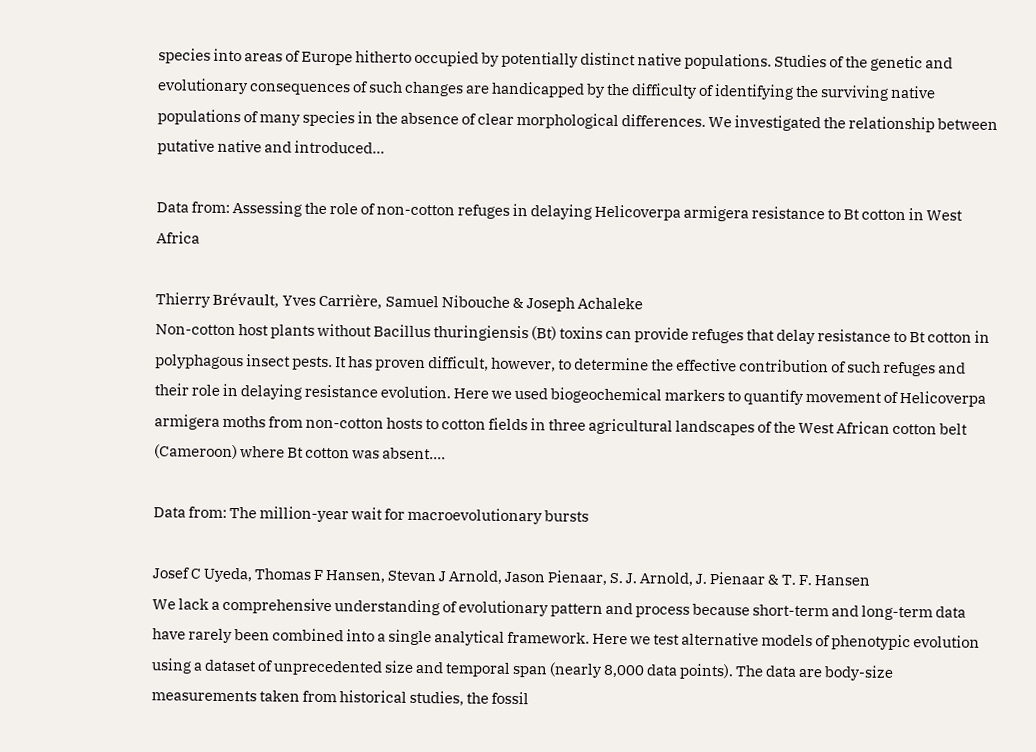species into areas of Europe hitherto occupied by potentially distinct native populations. Studies of the genetic and evolutionary consequences of such changes are handicapped by the difficulty of identifying the surviving native populations of many species in the absence of clear morphological differences. We investigated the relationship between putative native and introduced...

Data from: Assessing the role of non-cotton refuges in delaying Helicoverpa armigera resistance to Bt cotton in West Africa

Thierry Brévault, Yves Carrière, Samuel Nibouche & Joseph Achaleke
Non-cotton host plants without Bacillus thuringiensis (Bt) toxins can provide refuges that delay resistance to Bt cotton in polyphagous insect pests. It has proven difficult, however, to determine the effective contribution of such refuges and their role in delaying resistance evolution. Here we used biogeochemical markers to quantify movement of Helicoverpa armigera moths from non-cotton hosts to cotton fields in three agricultural landscapes of the West African cotton belt (Cameroon) where Bt cotton was absent....

Data from: The million-year wait for macroevolutionary bursts

Josef C Uyeda, Thomas F Hansen, Stevan J Arnold, Jason Pienaar, S. J. Arnold, J. Pienaar & T. F. Hansen
We lack a comprehensive understanding of evolutionary pattern and process because short-term and long-term data have rarely been combined into a single analytical framework. Here we test alternative models of phenotypic evolution using a dataset of unprecedented size and temporal span (nearly 8,000 data points). The data are body-size measurements taken from historical studies, the fossil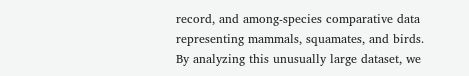record, and among-species comparative data representing mammals, squamates, and birds. By analyzing this unusually large dataset, we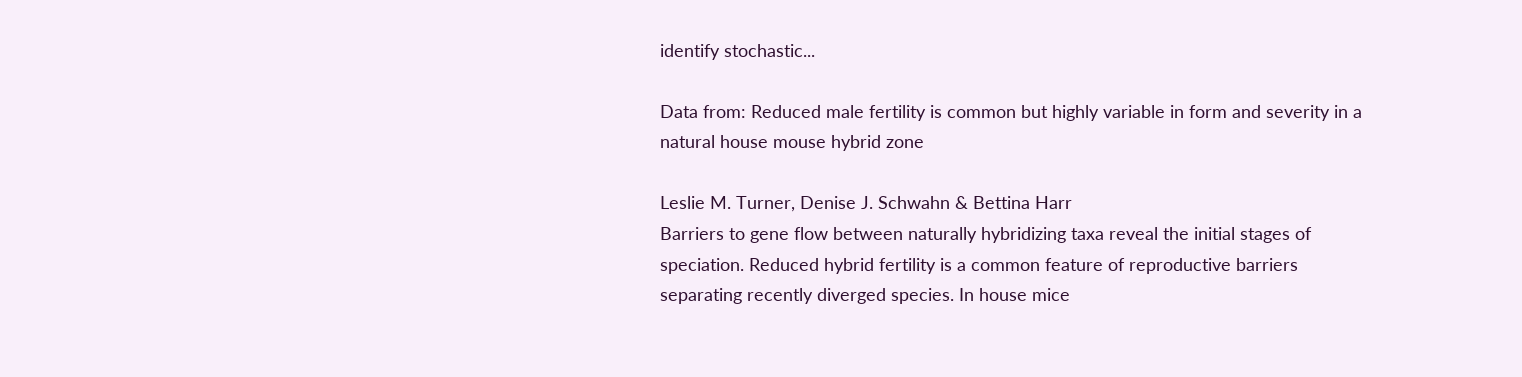identify stochastic...

Data from: Reduced male fertility is common but highly variable in form and severity in a natural house mouse hybrid zone

Leslie M. Turner, Denise J. Schwahn & Bettina Harr
Barriers to gene flow between naturally hybridizing taxa reveal the initial stages of speciation. Reduced hybrid fertility is a common feature of reproductive barriers separating recently diverged species. In house mice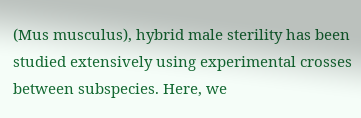(Mus musculus), hybrid male sterility has been studied extensively using experimental crosses between subspecies. Here, we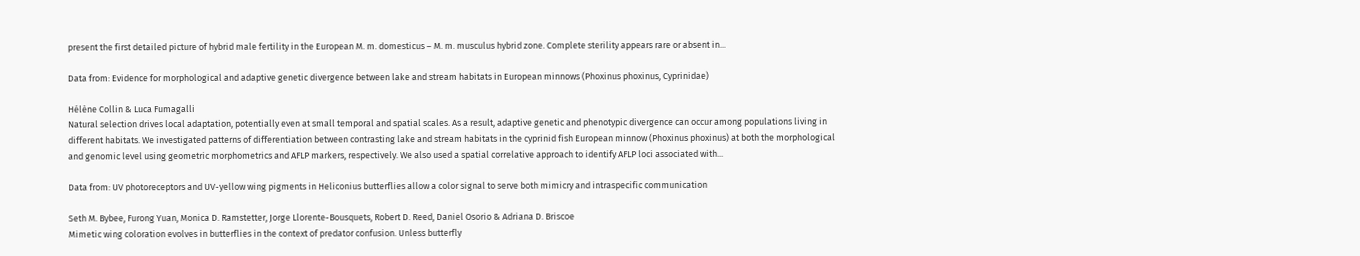present the first detailed picture of hybrid male fertility in the European M. m. domesticus – M. m. musculus hybrid zone. Complete sterility appears rare or absent in...

Data from: Evidence for morphological and adaptive genetic divergence between lake and stream habitats in European minnows (Phoxinus phoxinus, Cyprinidae)

Hélène Collin & Luca Fumagalli
Natural selection drives local adaptation, potentially even at small temporal and spatial scales. As a result, adaptive genetic and phenotypic divergence can occur among populations living in different habitats. We investigated patterns of differentiation between contrasting lake and stream habitats in the cyprinid fish European minnow (Phoxinus phoxinus) at both the morphological and genomic level using geometric morphometrics and AFLP markers, respectively. We also used a spatial correlative approach to identify AFLP loci associated with...

Data from: UV photoreceptors and UV-yellow wing pigments in Heliconius butterflies allow a color signal to serve both mimicry and intraspecific communication

Seth M. Bybee, Furong Yuan, Monica D. Ramstetter, Jorge Llorente-Bousquets, Robert D. Reed, Daniel Osorio & Adriana D. Briscoe
Mimetic wing coloration evolves in butterflies in the context of predator confusion. Unless butterfly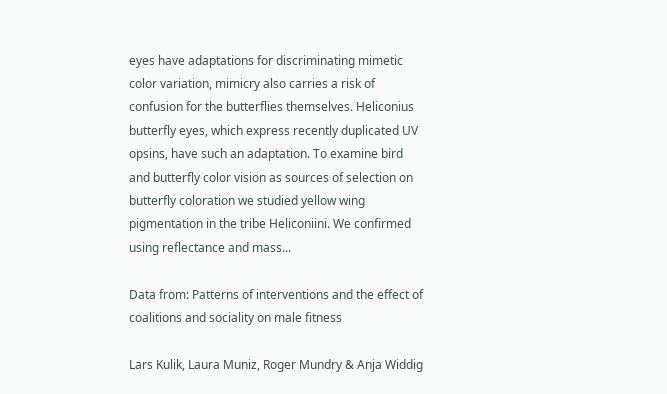eyes have adaptations for discriminating mimetic color variation, mimicry also carries a risk of confusion for the butterflies themselves. Heliconius butterfly eyes, which express recently duplicated UV opsins, have such an adaptation. To examine bird and butterfly color vision as sources of selection on butterfly coloration we studied yellow wing pigmentation in the tribe Heliconiini. We confirmed using reflectance and mass...

Data from: Patterns of interventions and the effect of coalitions and sociality on male fitness

Lars Kulik, Laura Muniz, Roger Mundry & Anja Widdig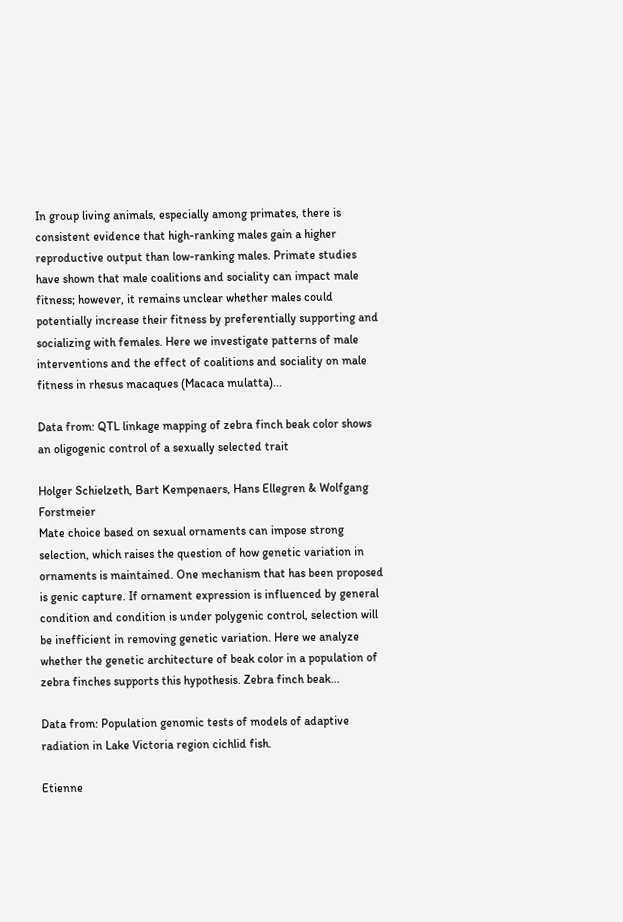In group living animals, especially among primates, there is consistent evidence that high-ranking males gain a higher reproductive output than low-ranking males. Primate studies have shown that male coalitions and sociality can impact male fitness; however, it remains unclear whether males could potentially increase their fitness by preferentially supporting and socializing with females. Here we investigate patterns of male interventions and the effect of coalitions and sociality on male fitness in rhesus macaques (Macaca mulatta)...

Data from: QTL linkage mapping of zebra finch beak color shows an oligogenic control of a sexually selected trait

Holger Schielzeth, Bart Kempenaers, Hans Ellegren & Wolfgang Forstmeier
Mate choice based on sexual ornaments can impose strong selection, which raises the question of how genetic variation in ornaments is maintained. One mechanism that has been proposed is genic capture. If ornament expression is influenced by general condition and condition is under polygenic control, selection will be inefficient in removing genetic variation. Here we analyze whether the genetic architecture of beak color in a population of zebra finches supports this hypothesis. Zebra finch beak...

Data from: Population genomic tests of models of adaptive radiation in Lake Victoria region cichlid fish.

Etienne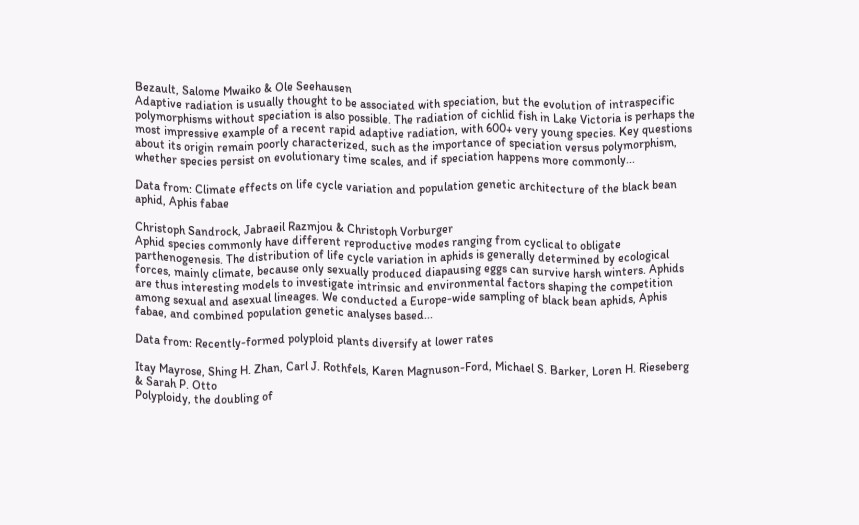Bezault, Salome Mwaiko & Ole Seehausen
Adaptive radiation is usually thought to be associated with speciation, but the evolution of intraspecific polymorphisms without speciation is also possible. The radiation of cichlid fish in Lake Victoria is perhaps the most impressive example of a recent rapid adaptive radiation, with 600+ very young species. Key questions about its origin remain poorly characterized, such as the importance of speciation versus polymorphism, whether species persist on evolutionary time scales, and if speciation happens more commonly...

Data from: Climate effects on life cycle variation and population genetic architecture of the black bean aphid, Aphis fabae

Christoph Sandrock, Jabraeil Razmjou & Christoph Vorburger
Aphid species commonly have different reproductive modes ranging from cyclical to obligate parthenogenesis. The distribution of life cycle variation in aphids is generally determined by ecological forces, mainly climate, because only sexually produced diapausing eggs can survive harsh winters. Aphids are thus interesting models to investigate intrinsic and environmental factors shaping the competition among sexual and asexual lineages. We conducted a Europe-wide sampling of black bean aphids, Aphis fabae, and combined population genetic analyses based...

Data from: Recently-formed polyploid plants diversify at lower rates

Itay Mayrose, Shing H. Zhan, Carl J. Rothfels, Karen Magnuson-Ford, Michael S. Barker, Loren H. Rieseberg & Sarah P. Otto
Polyploidy, the doubling of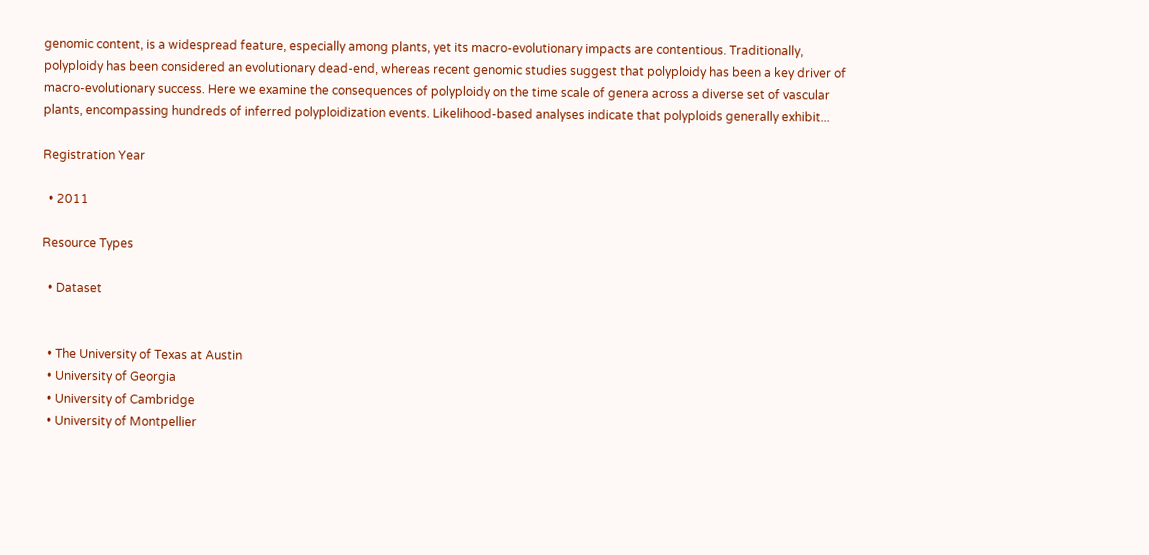genomic content, is a widespread feature, especially among plants, yet its macro-evolutionary impacts are contentious. Traditionally, polyploidy has been considered an evolutionary dead-end, whereas recent genomic studies suggest that polyploidy has been a key driver of macro-evolutionary success. Here we examine the consequences of polyploidy on the time scale of genera across a diverse set of vascular plants, encompassing hundreds of inferred polyploidization events. Likelihood-based analyses indicate that polyploids generally exhibit...

Registration Year

  • 2011

Resource Types

  • Dataset


  • The University of Texas at Austin
  • University of Georgia
  • University of Cambridge
  • University of Montpellier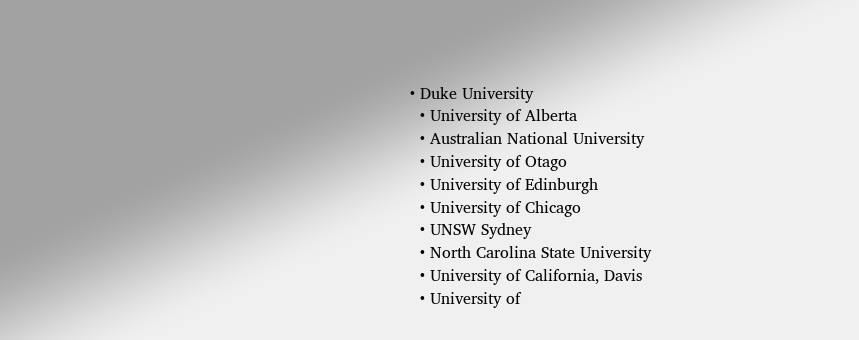• Duke University
  • University of Alberta
  • Australian National University
  • University of Otago
  • University of Edinburgh
  • University of Chicago
  • UNSW Sydney
  • North Carolina State University
  • University of California, Davis
  • University of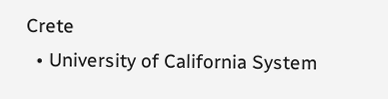Crete
  • University of California System